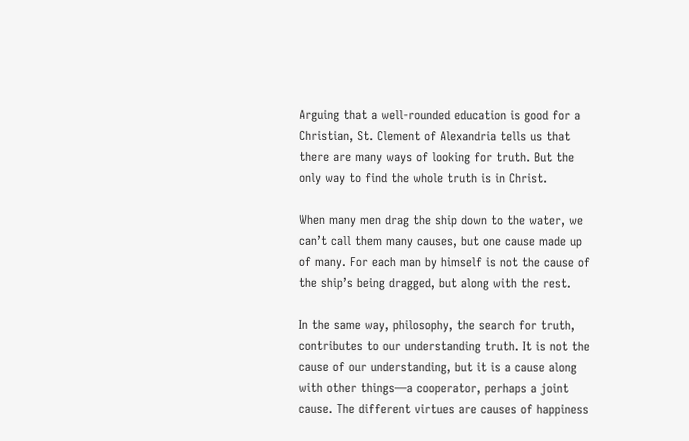Arguing that a well-rounded education is good for a Christian, St. Clement of Alexandria tells us that there are many ways of looking for truth. But the only way to find the whole truth is in Christ.

When many men drag the ship down to the water, we can’t call them many causes, but one cause made up of many. For each man by himself is not the cause of the ship’s being dragged, but along with the rest.

In the same way, philosophy, the search for truth, contributes to our understanding truth. It is not the cause of our understanding, but it is a cause along with other things—a cooperator, perhaps a joint cause. The different virtues are causes of happiness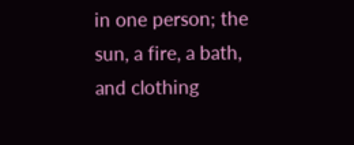in one person; the sun, a fire, a bath, and clothing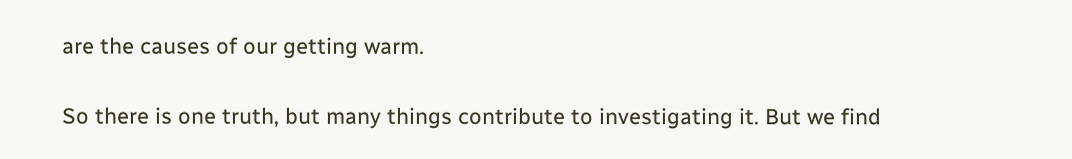are the causes of our getting warm.

So there is one truth, but many things contribute to investigating it. But we find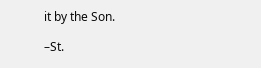it by the Son.

–St.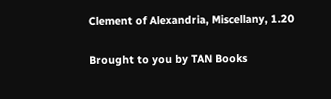Clement of Alexandria, Miscellany, 1.20

Brought to you by TAN Books